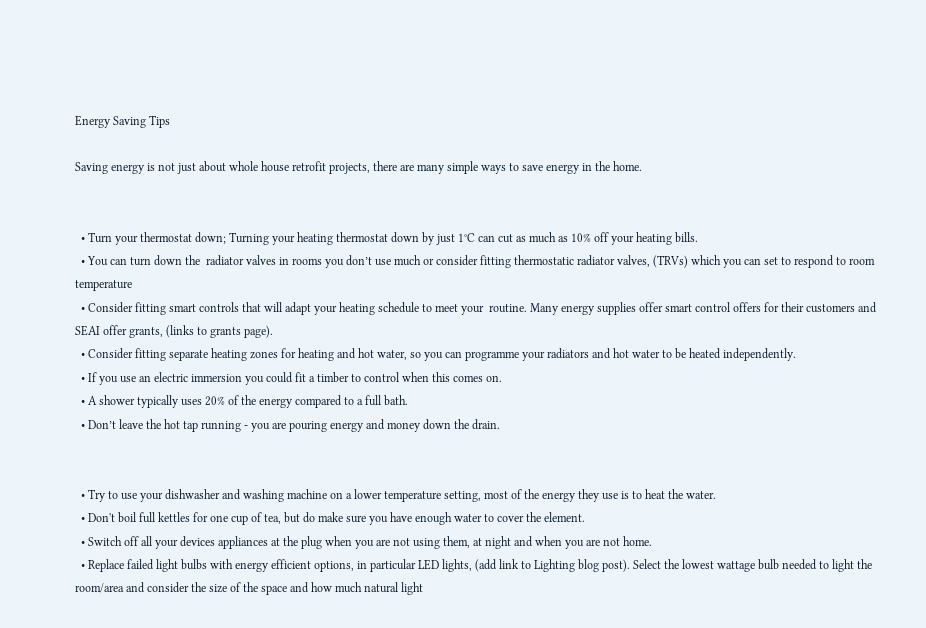Energy Saving Tips

Saving energy is not just about whole house retrofit projects, there are many simple ways to save energy in the home.


  • Turn your thermostat down; Turning your heating thermostat down by just 1°C can cut as much as 10% off your heating bills.
  • You can turn down the  radiator valves in rooms you don’t use much or consider fitting thermostatic radiator valves, (TRVs) which you can set to respond to room temperature
  • Consider fitting smart controls that will adapt your heating schedule to meet your  routine. Many energy supplies offer smart control offers for their customers and SEAI offer grants, (links to grants page).
  • Consider fitting separate heating zones for heating and hot water, so you can programme your radiators and hot water to be heated independently.
  • If you use an electric immersion you could fit a timber to control when this comes on.
  • A shower typically uses 20% of the energy compared to a full bath.
  • Don’t leave the hot tap running - you are pouring energy and money down the drain.


  • Try to use your dishwasher and washing machine on a lower temperature setting, most of the energy they use is to heat the water.
  • Don't boil full kettles for one cup of tea, but do make sure you have enough water to cover the element.
  • Switch off all your devices appliances at the plug when you are not using them, at night and when you are not home.
  • Replace failed light bulbs with energy efficient options, in particular LED lights, (add link to Lighting blog post). Select the lowest wattage bulb needed to light the room/area and consider the size of the space and how much natural light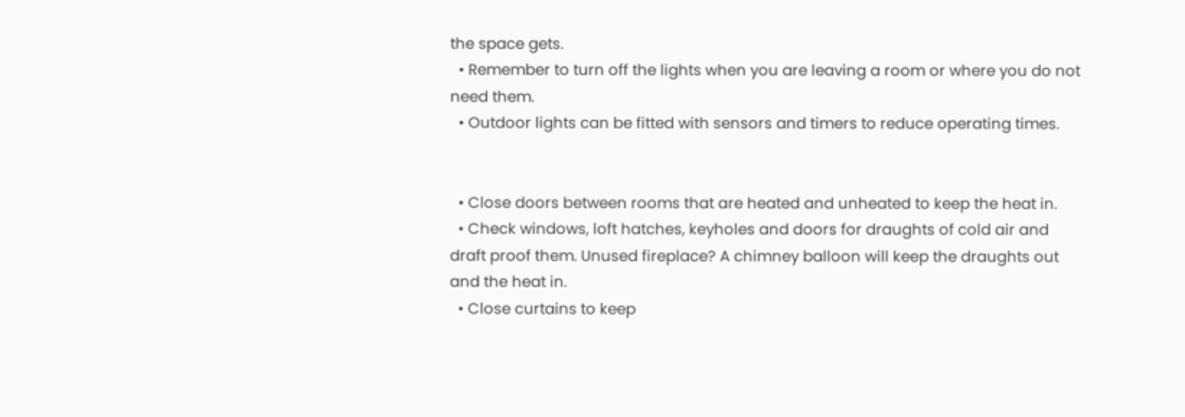the space gets.
  • Remember to turn off the lights when you are leaving a room or where you do not need them.
  • Outdoor lights can be fitted with sensors and timers to reduce operating times.


  • Close doors between rooms that are heated and unheated to keep the heat in.
  • Check windows, loft hatches, keyholes and doors for draughts of cold air and draft proof them. Unused fireplace? A chimney balloon will keep the draughts out and the heat in.
  • Close curtains to keep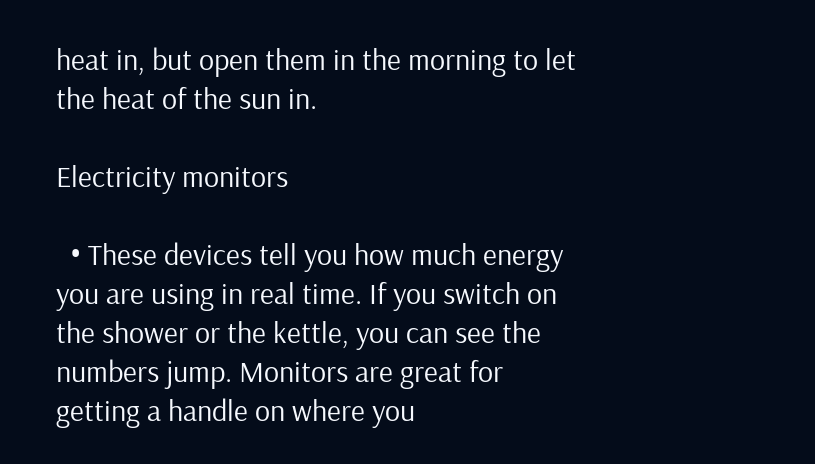heat in, but open them in the morning to let the heat of the sun in.

Electricity monitors

  • These devices tell you how much energy you are using in real time. If you switch on the shower or the kettle, you can see the numbers jump. Monitors are great for getting a handle on where you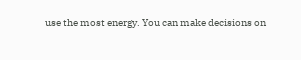use the most energy. You can make decisions on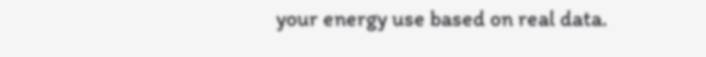your energy use based on real data.